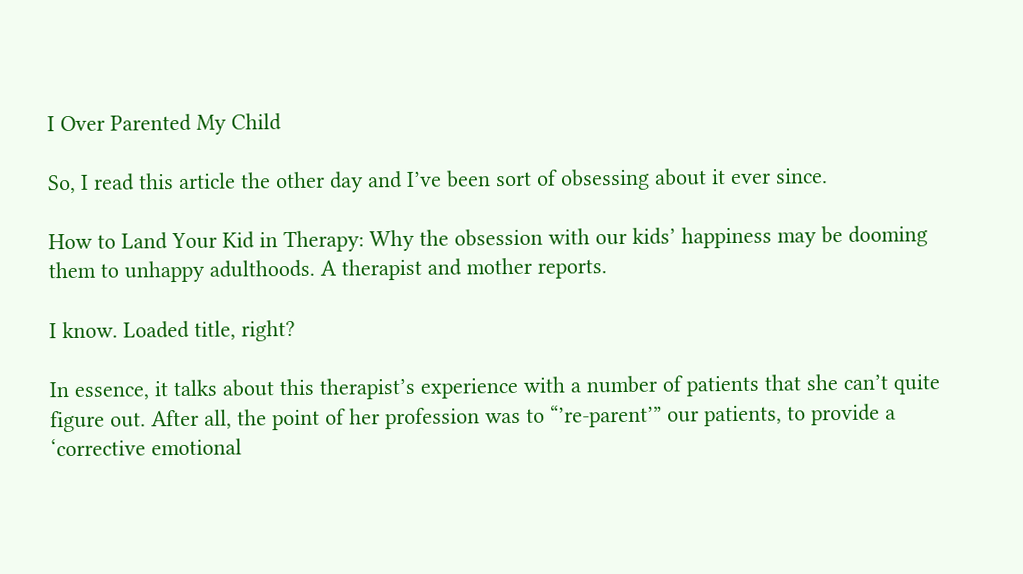I Over Parented My Child

So, I read this article the other day and I’ve been sort of obsessing about it ever since.

How to Land Your Kid in Therapy: Why the obsession with our kids’ happiness may be dooming them to unhappy adulthoods. A therapist and mother reports.

I know. Loaded title, right?

In essence, it talks about this therapist’s experience with a number of patients that she can’t quite figure out. After all, the point of her profession was to “’re-parent’” our patients, to provide a ‘corrective emotional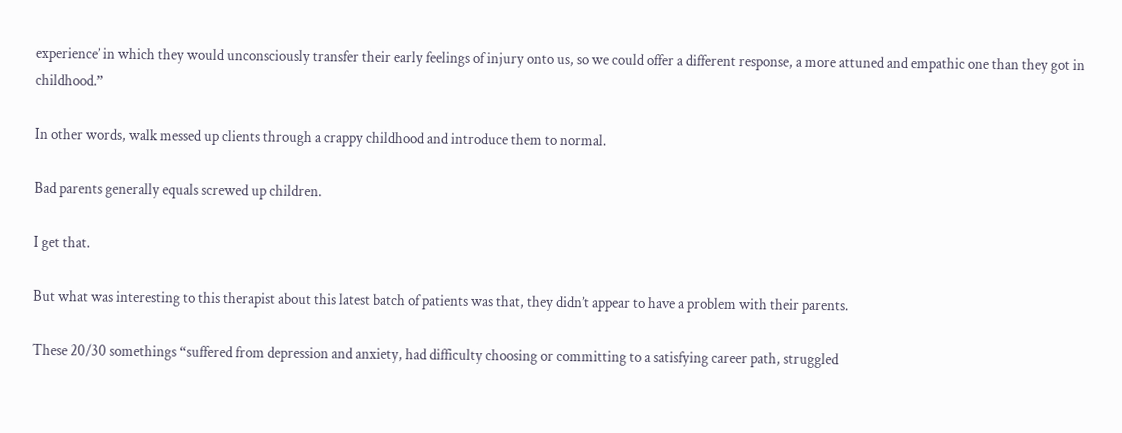experience’ in which they would unconsciously transfer their early feelings of injury onto us, so we could offer a different response, a more attuned and empathic one than they got in childhood.”

In other words, walk messed up clients through a crappy childhood and introduce them to normal.

Bad parents generally equals screwed up children.

I get that.

But what was interesting to this therapist about this latest batch of patients was that, they didn’t appear to have a problem with their parents.

These 20/30 somethings “suffered from depression and anxiety, had difficulty choosing or committing to a satisfying career path, struggled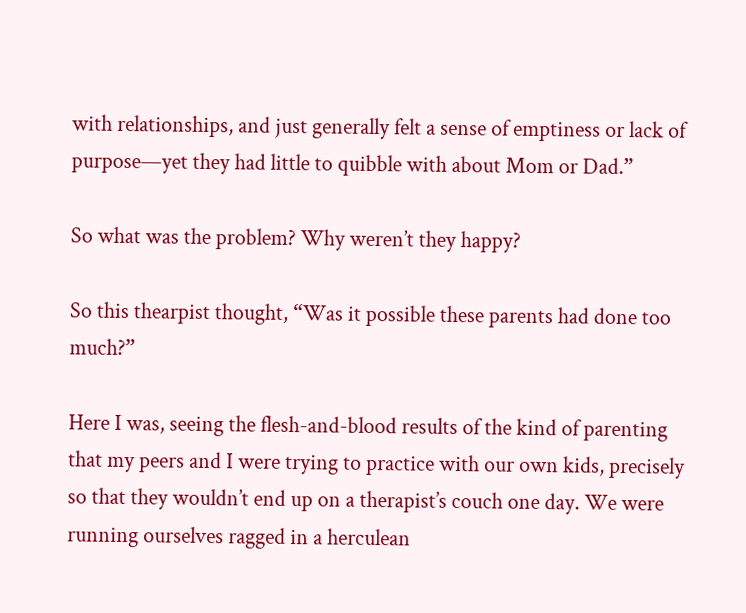with relationships, and just generally felt a sense of emptiness or lack of purpose—yet they had little to quibble with about Mom or Dad.”

So what was the problem? Why weren’t they happy?

So this thearpist thought, “Was it possible these parents had done too much?”

Here I was, seeing the flesh-and-blood results of the kind of parenting that my peers and I were trying to practice with our own kids, precisely so that they wouldn’t end up on a therapist’s couch one day. We were running ourselves ragged in a herculean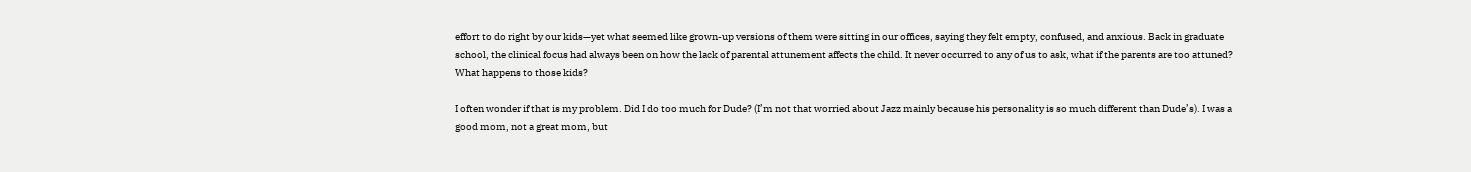effort to do right by our kids—yet what seemed like grown-up versions of them were sitting in our offices, saying they felt empty, confused, and anxious. Back in graduate school, the clinical focus had always been on how the lack of parental attunement affects the child. It never occurred to any of us to ask, what if the parents are too attuned? What happens to those kids?

I often wonder if that is my problem. Did I do too much for Dude? (I’m not that worried about Jazz mainly because his personality is so much different than Dude’s). I was a good mom, not a great mom, but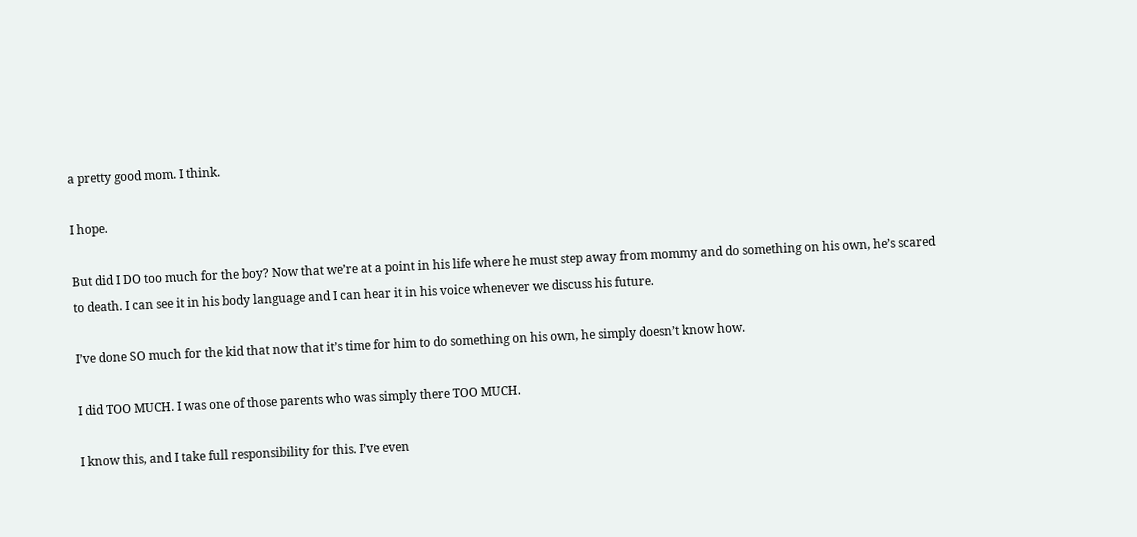a pretty good mom. I think.

I hope.

But did I DO too much for the boy? Now that we’re at a point in his life where he must step away from mommy and do something on his own, he’s scared to death. I can see it in his body language and I can hear it in his voice whenever we discuss his future.

I’ve done SO much for the kid that now that it’s time for him to do something on his own, he simply doesn’t know how.

I did TOO MUCH. I was one of those parents who was simply there TOO MUCH.

I know this, and I take full responsibility for this. I’ve even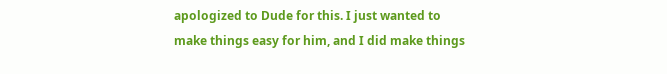apologized to Dude for this. I just wanted to make things easy for him, and I did make things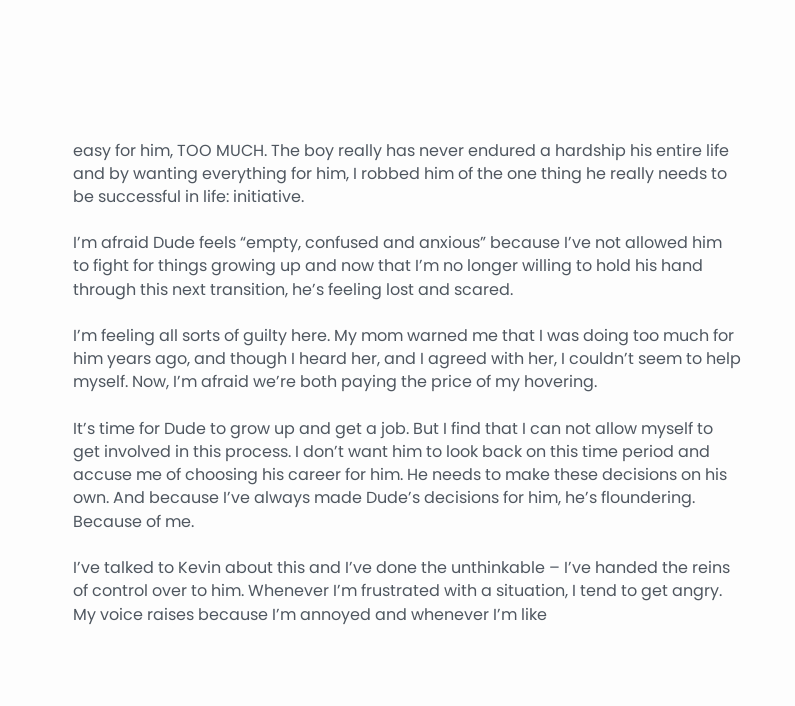easy for him, TOO MUCH. The boy really has never endured a hardship his entire life and by wanting everything for him, I robbed him of the one thing he really needs to be successful in life: initiative.

I’m afraid Dude feels “empty, confused and anxious” because I’ve not allowed him to fight for things growing up and now that I’m no longer willing to hold his hand through this next transition, he’s feeling lost and scared.

I’m feeling all sorts of guilty here. My mom warned me that I was doing too much for him years ago, and though I heard her, and I agreed with her, I couldn’t seem to help myself. Now, I’m afraid we’re both paying the price of my hovering.

It’s time for Dude to grow up and get a job. But I find that I can not allow myself to get involved in this process. I don’t want him to look back on this time period and accuse me of choosing his career for him. He needs to make these decisions on his own. And because I’ve always made Dude’s decisions for him, he’s floundering. Because of me.

I’ve talked to Kevin about this and I’ve done the unthinkable – I’ve handed the reins of control over to him. Whenever I’m frustrated with a situation, I tend to get angry. My voice raises because I’m annoyed and whenever I’m like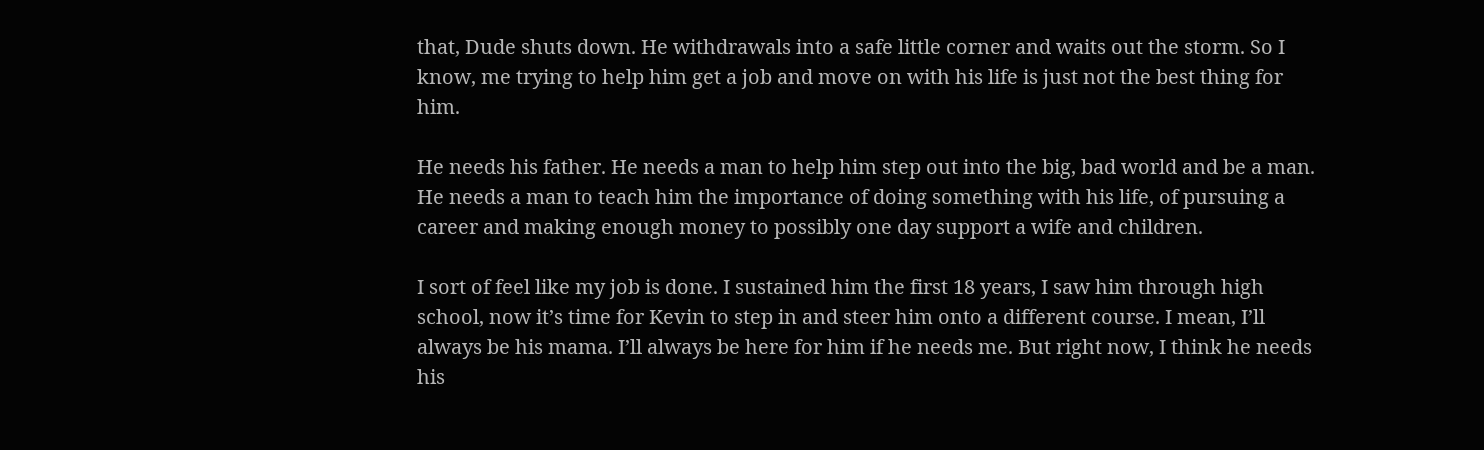that, Dude shuts down. He withdrawals into a safe little corner and waits out the storm. So I know, me trying to help him get a job and move on with his life is just not the best thing for him.

He needs his father. He needs a man to help him step out into the big, bad world and be a man. He needs a man to teach him the importance of doing something with his life, of pursuing a career and making enough money to possibly one day support a wife and children.

I sort of feel like my job is done. I sustained him the first 18 years, I saw him through high school, now it’s time for Kevin to step in and steer him onto a different course. I mean, I’ll always be his mama. I’ll always be here for him if he needs me. But right now, I think he needs his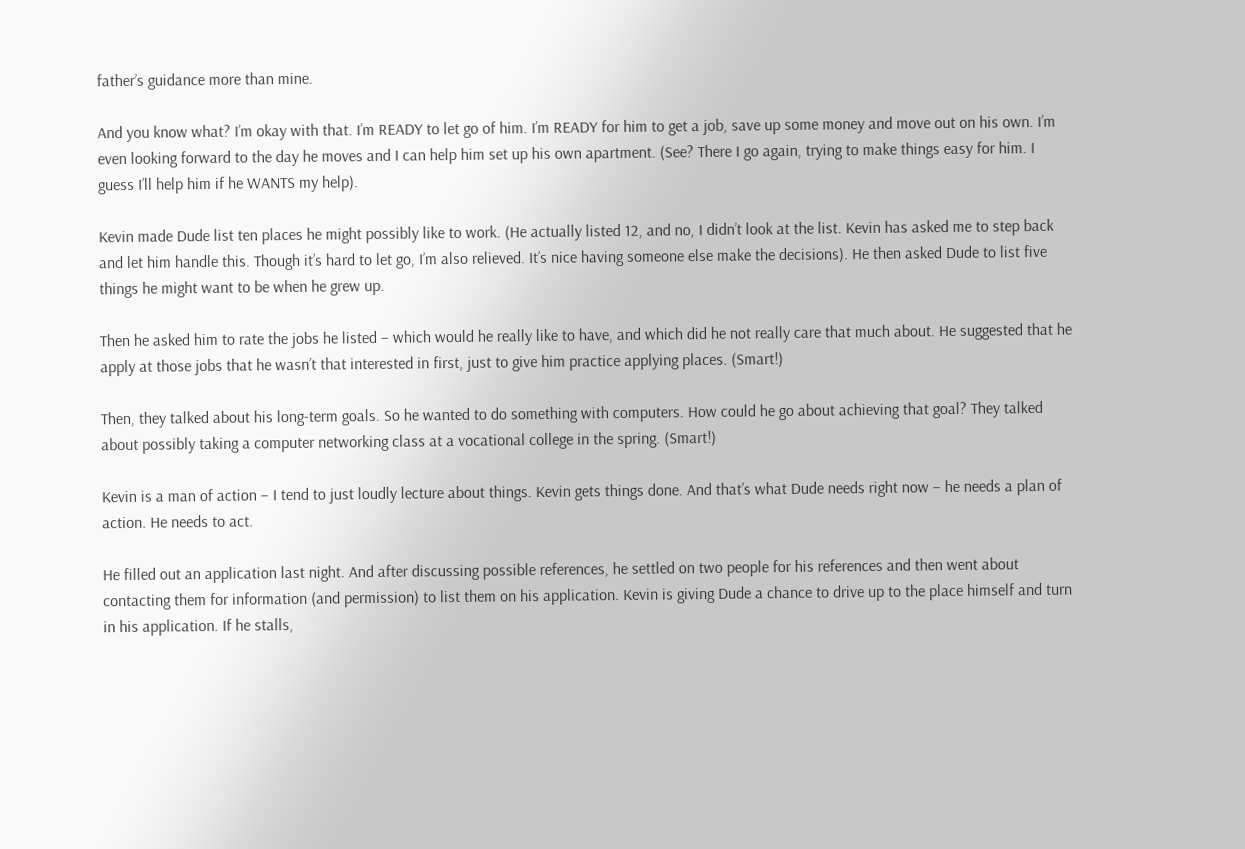father’s guidance more than mine.

And you know what? I’m okay with that. I’m READY to let go of him. I’m READY for him to get a job, save up some money and move out on his own. I’m even looking forward to the day he moves and I can help him set up his own apartment. (See? There I go again, trying to make things easy for him. I guess I’ll help him if he WANTS my help).

Kevin made Dude list ten places he might possibly like to work. (He actually listed 12, and no, I didn’t look at the list. Kevin has asked me to step back and let him handle this. Though it’s hard to let go, I’m also relieved. It’s nice having someone else make the decisions). He then asked Dude to list five things he might want to be when he grew up.

Then he asked him to rate the jobs he listed – which would he really like to have, and which did he not really care that much about. He suggested that he apply at those jobs that he wasn’t that interested in first, just to give him practice applying places. (Smart!)

Then, they talked about his long-term goals. So he wanted to do something with computers. How could he go about achieving that goal? They talked about possibly taking a computer networking class at a vocational college in the spring. (Smart!)

Kevin is a man of action – I tend to just loudly lecture about things. Kevin gets things done. And that’s what Dude needs right now – he needs a plan of action. He needs to act.

He filled out an application last night. And after discussing possible references, he settled on two people for his references and then went about contacting them for information (and permission) to list them on his application. Kevin is giving Dude a chance to drive up to the place himself and turn in his application. If he stalls,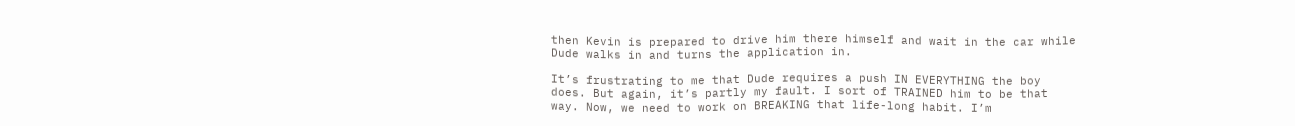then Kevin is prepared to drive him there himself and wait in the car while Dude walks in and turns the application in.

It’s frustrating to me that Dude requires a push IN EVERYTHING the boy does. But again, it’s partly my fault. I sort of TRAINED him to be that way. Now, we need to work on BREAKING that life-long habit. I’m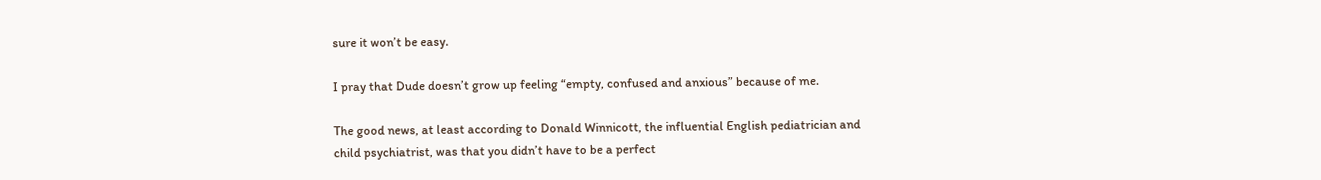sure it won’t be easy.

I pray that Dude doesn’t grow up feeling “empty, confused and anxious” because of me.

The good news, at least according to Donald Winnicott, the influential English pediatrician and child psychiatrist, was that you didn’t have to be a perfect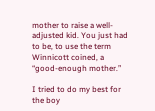mother to raise a well-adjusted kid. You just had to be, to use the term Winnicott coined, a “good-enough mother.”

I tried to do my best for the boy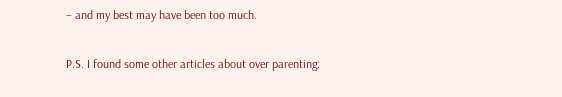– and my best may have been too much.

P.S. I found some other articles about over parenting: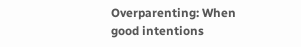Overparenting: When good intentions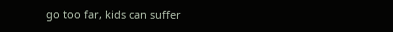go too far, kids can suffer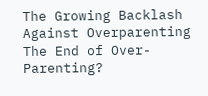The Growing Backlash Against Overparenting
The End of Over-Parenting?